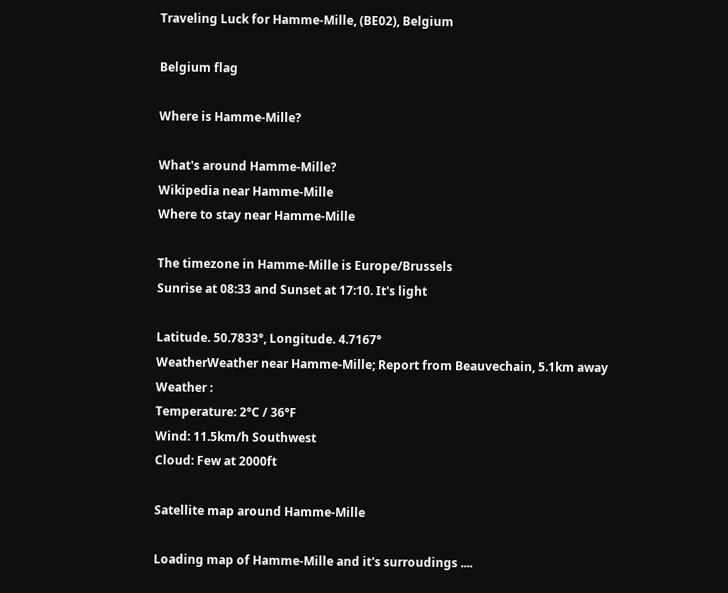Traveling Luck for Hamme-Mille, (BE02), Belgium

Belgium flag

Where is Hamme-Mille?

What's around Hamme-Mille?
Wikipedia near Hamme-Mille
Where to stay near Hamme-Mille

The timezone in Hamme-Mille is Europe/Brussels
Sunrise at 08:33 and Sunset at 17:10. It's light

Latitude. 50.7833°, Longitude. 4.7167°
WeatherWeather near Hamme-Mille; Report from Beauvechain, 5.1km away
Weather :
Temperature: 2°C / 36°F
Wind: 11.5km/h Southwest
Cloud: Few at 2000ft

Satellite map around Hamme-Mille

Loading map of Hamme-Mille and it's surroudings ....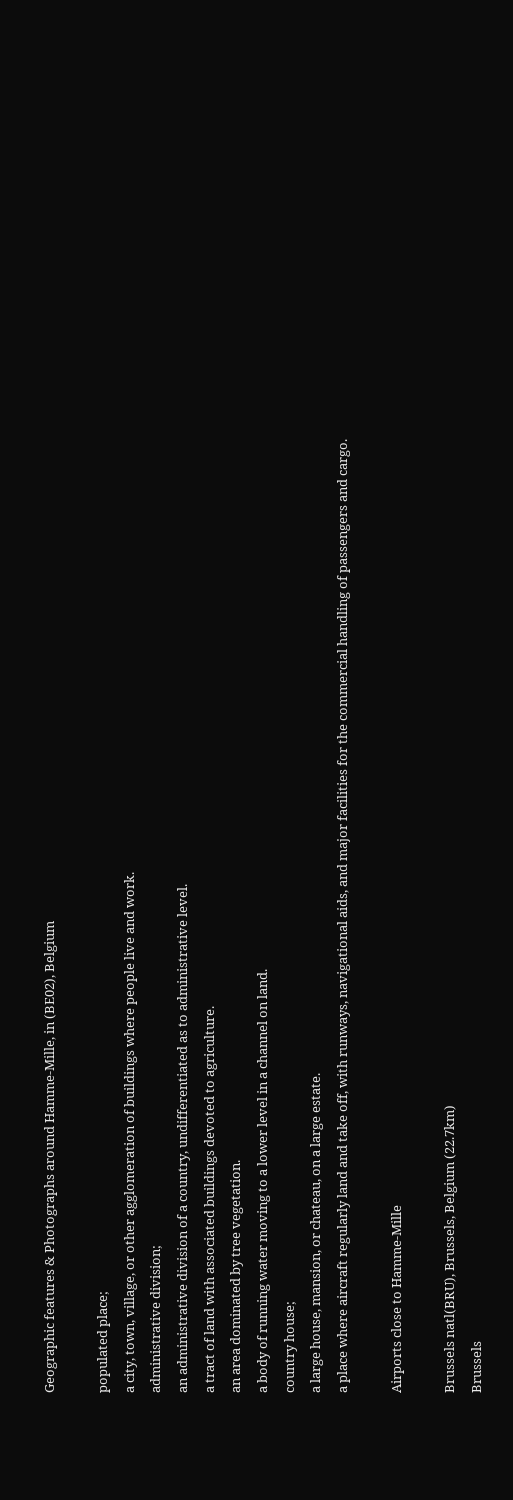Geographic features & Photographs around Hamme-Mille, in (BE02), Belgium

populated place;
a city, town, village, or other agglomeration of buildings where people live and work.
administrative division;
an administrative division of a country, undifferentiated as to administrative level.
a tract of land with associated buildings devoted to agriculture.
an area dominated by tree vegetation.
a body of running water moving to a lower level in a channel on land.
country house;
a large house, mansion, or chateau, on a large estate.
a place where aircraft regularly land and take off, with runways, navigational aids, and major facilities for the commercial handling of passengers and cargo.

Airports close to Hamme-Mille

Brussels natl(BRU), Brussels, Belgium (22.7km)
Brussels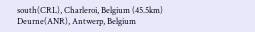south(CRL), Charleroi, Belgium (45.5km)
Deurne(ANR), Antwerp, Belgium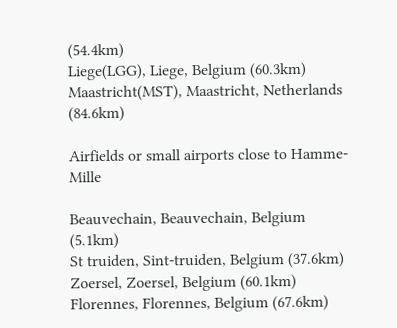(54.4km)
Liege(LGG), Liege, Belgium (60.3km)
Maastricht(MST), Maastricht, Netherlands (84.6km)

Airfields or small airports close to Hamme-Mille

Beauvechain, Beauvechain, Belgium (5.1km)
St truiden, Sint-truiden, Belgium (37.6km)
Zoersel, Zoersel, Belgium (60.1km)
Florennes, Florennes, Belgium (67.6km)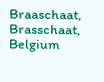Braaschaat, Brasschaat, Belgium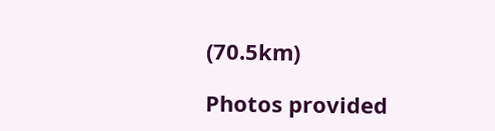(70.5km)

Photos provided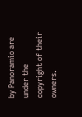by Panoramio are under the copyright of their owners.